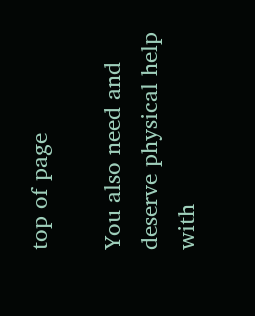top of page

You also need and deserve physical help with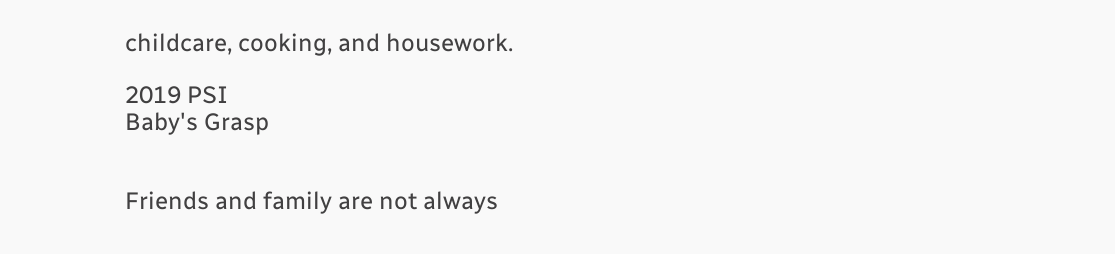childcare, cooking, and housework.

2019 PSI
Baby's Grasp


Friends and family are not always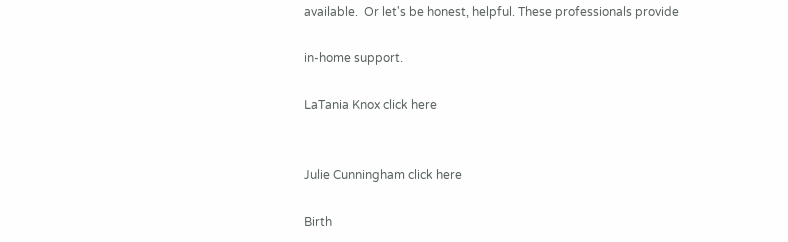available.  Or let's be honest, helpful. These professionals provide

in-home support.

LaTania Knox click here


Julie Cunningham click here

Birth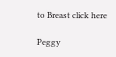to Breast click here

Peggy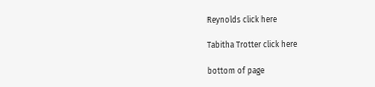Reynolds click here

Tabitha Trotter click here

bottom of page